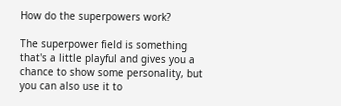How do the superpowers work?

The superpower field is something that's a little playful and gives you a chance to show some personality, but you can also use it to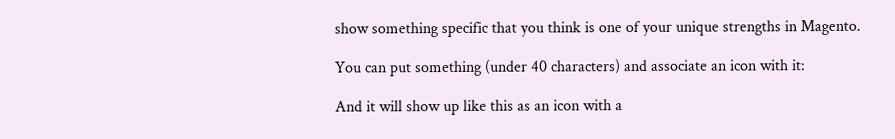show something specific that you think is one of your unique strengths in Magento.

You can put something (under 40 characters) and associate an icon with it:

And it will show up like this as an icon with a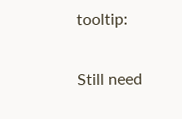tooltip:

Still need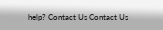help? Contact Us Contact Us